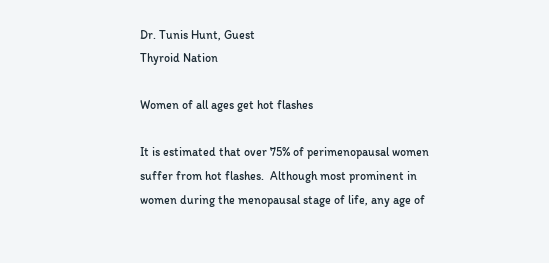Dr. Tunis Hunt, Guest
Thyroid Nation

Women of all ages get hot flashes

It is estimated that over 75% of perimenopausal women suffer from hot flashes.  Although most prominent in women during the menopausal stage of life, any age of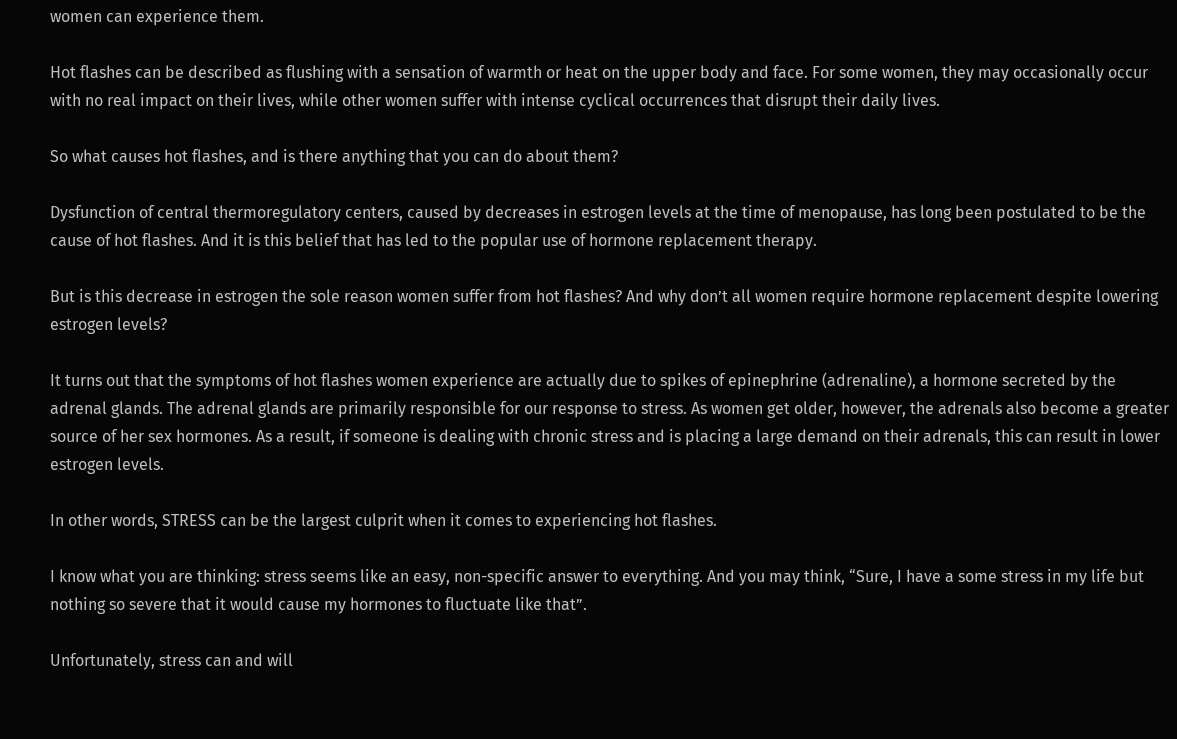women can experience them.

Hot flashes can be described as flushing with a sensation of warmth or heat on the upper body and face. For some women, they may occasionally occur with no real impact on their lives, while other women suffer with intense cyclical occurrences that disrupt their daily lives.

So what causes hot flashes, and is there anything that you can do about them?

Dysfunction of central thermoregulatory centers, caused by decreases in estrogen levels at the time of menopause, has long been postulated to be the cause of hot flashes. And it is this belief that has led to the popular use of hormone replacement therapy.

But is this decrease in estrogen the sole reason women suffer from hot flashes? And why don’t all women require hormone replacement despite lowering estrogen levels?

It turns out that the symptoms of hot flashes women experience are actually due to spikes of epinephrine (adrenaline), a hormone secreted by the adrenal glands. The adrenal glands are primarily responsible for our response to stress. As women get older, however, the adrenals also become a greater source of her sex hormones. As a result, if someone is dealing with chronic stress and is placing a large demand on their adrenals, this can result in lower estrogen levels.

In other words, STRESS can be the largest culprit when it comes to experiencing hot flashes.

I know what you are thinking: stress seems like an easy, non-specific answer to everything. And you may think, “Sure, I have a some stress in my life but nothing so severe that it would cause my hormones to fluctuate like that”.

Unfortunately, stress can and will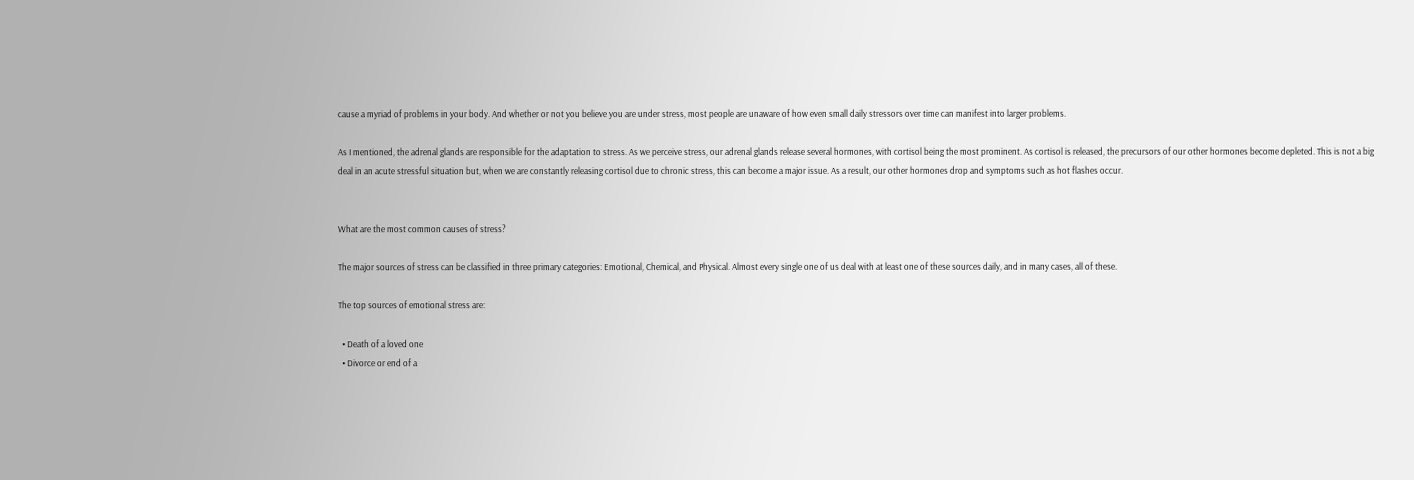cause a myriad of problems in your body. And whether or not you believe you are under stress, most people are unaware of how even small daily stressors over time can manifest into larger problems.

As I mentioned, the adrenal glands are responsible for the adaptation to stress. As we perceive stress, our adrenal glands release several hormones, with cortisol being the most prominent. As cortisol is released, the precursors of our other hormones become depleted. This is not a big deal in an acute stressful situation but, when we are constantly releasing cortisol due to chronic stress, this can become a major issue. As a result, our other hormones drop and symptoms such as hot flashes occur.


What are the most common causes of stress?

The major sources of stress can be classified in three primary categories: Emotional, Chemical, and Physical. Almost every single one of us deal with at least one of these sources daily, and in many cases, all of these.

The top sources of emotional stress are:

  • Death of a loved one
  • Divorce or end of a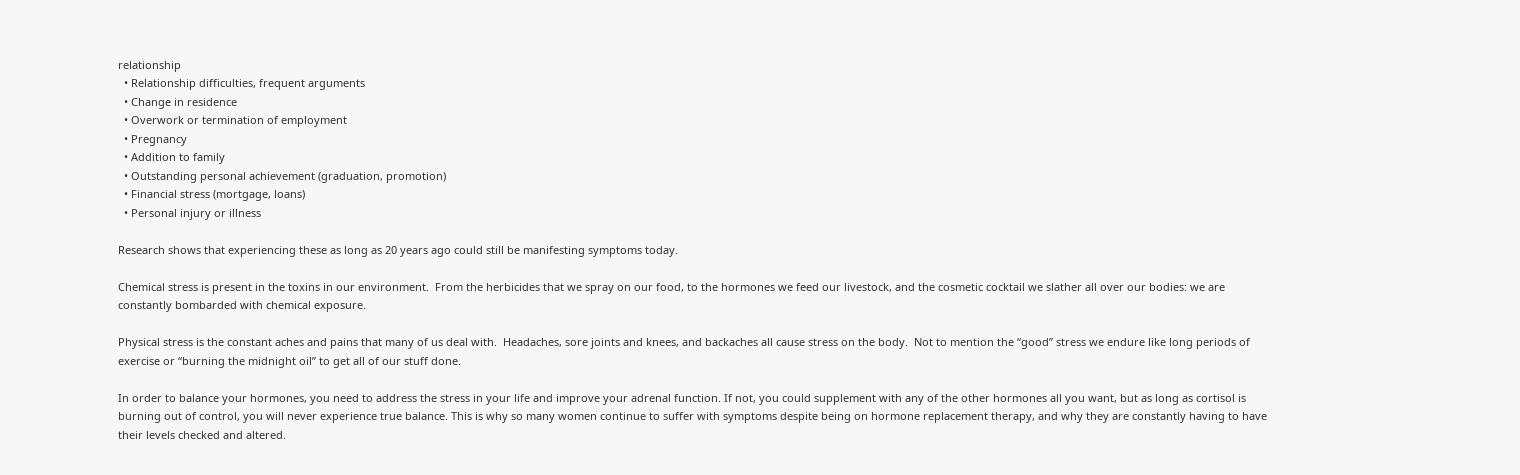relationship
  • Relationship difficulties, frequent arguments
  • Change in residence
  • Overwork or termination of employment
  • Pregnancy
  • Addition to family
  • Outstanding personal achievement (graduation, promotion)
  • Financial stress (mortgage, loans)
  • Personal injury or illness

Research shows that experiencing these as long as 20 years ago could still be manifesting symptoms today.

Chemical stress is present in the toxins in our environment.  From the herbicides that we spray on our food, to the hormones we feed our livestock, and the cosmetic cocktail we slather all over our bodies: we are constantly bombarded with chemical exposure.

Physical stress is the constant aches and pains that many of us deal with.  Headaches, sore joints and knees, and backaches all cause stress on the body.  Not to mention the “good” stress we endure like long periods of exercise or “burning the midnight oil” to get all of our stuff done.

In order to balance your hormones, you need to address the stress in your life and improve your adrenal function. If not, you could supplement with any of the other hormones all you want, but as long as cortisol is burning out of control, you will never experience true balance. This is why so many women continue to suffer with symptoms despite being on hormone replacement therapy, and why they are constantly having to have their levels checked and altered.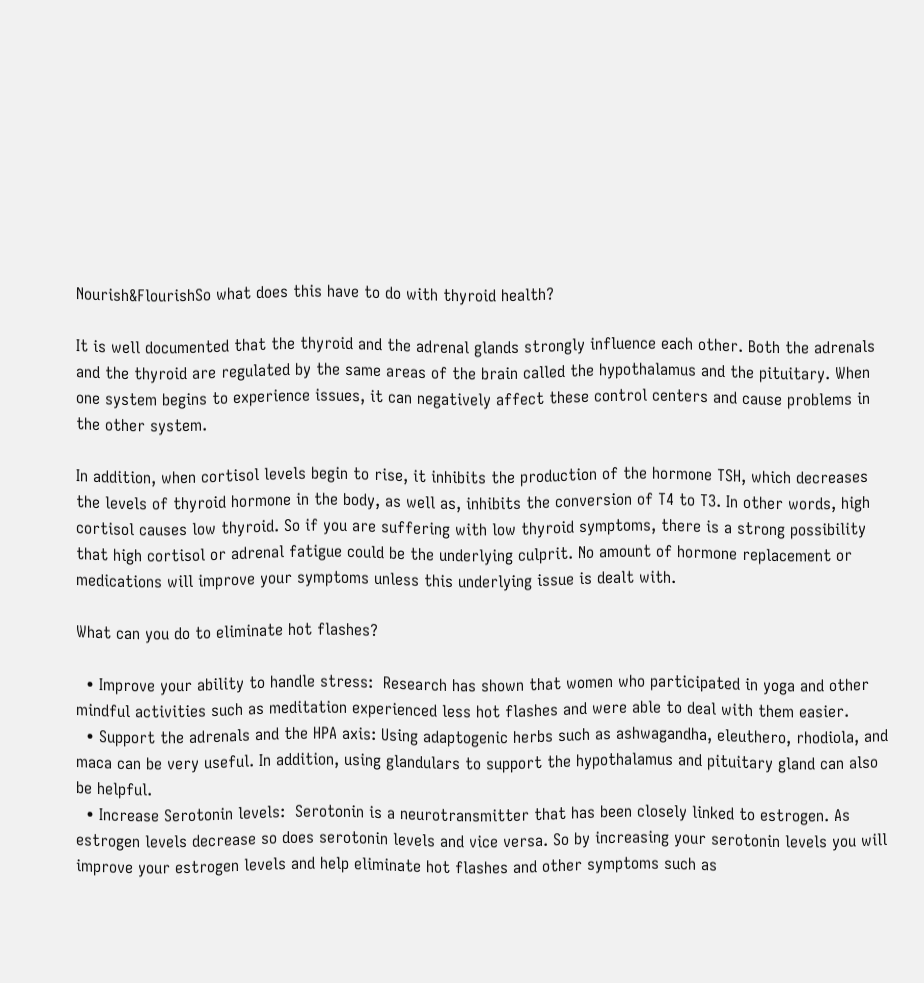Nourish&FlourishSo what does this have to do with thyroid health?

It is well documented that the thyroid and the adrenal glands strongly influence each other. Both the adrenals and the thyroid are regulated by the same areas of the brain called the hypothalamus and the pituitary. When one system begins to experience issues, it can negatively affect these control centers and cause problems in the other system.

In addition, when cortisol levels begin to rise, it inhibits the production of the hormone TSH, which decreases the levels of thyroid hormone in the body, as well as, inhibits the conversion of T4 to T3. In other words, high cortisol causes low thyroid. So if you are suffering with low thyroid symptoms, there is a strong possibility that high cortisol or adrenal fatigue could be the underlying culprit. No amount of hormone replacement or medications will improve your symptoms unless this underlying issue is dealt with.

What can you do to eliminate hot flashes?

  • Improve your ability to handle stress:  Research has shown that women who participated in yoga and other mindful activities such as meditation experienced less hot flashes and were able to deal with them easier.
  • Support the adrenals and the HPA axis: Using adaptogenic herbs such as ashwagandha, eleuthero, rhodiola, and maca can be very useful. In addition, using glandulars to support the hypothalamus and pituitary gland can also be helpful.
  • Increase Serotonin levels:  Serotonin is a neurotransmitter that has been closely linked to estrogen. As estrogen levels decrease so does serotonin levels and vice versa. So by increasing your serotonin levels you will improve your estrogen levels and help eliminate hot flashes and other symptoms such as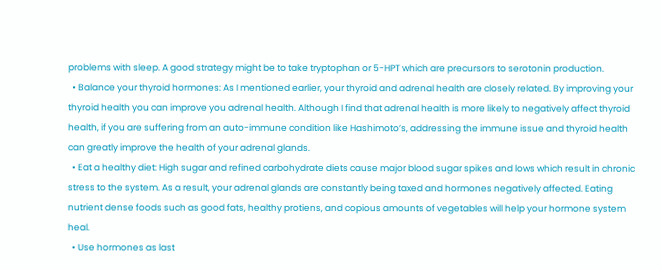problems with sleep. A good strategy might be to take tryptophan or 5-HPT which are precursors to serotonin production.
  • Balance your thyroid hormones: As I mentioned earlier, your thyroid and adrenal health are closely related. By improving your thyroid health you can improve you adrenal health. Although I find that adrenal health is more likely to negatively affect thyroid health, if you are suffering from an auto-immune condition like Hashimoto’s, addressing the immune issue and thyroid health can greatly improve the health of your adrenal glands.
  • Eat a healthy diet: High sugar and refined carbohydrate diets cause major blood sugar spikes and lows which result in chronic stress to the system. As a result, your adrenal glands are constantly being taxed and hormones negatively affected. Eating nutrient dense foods such as good fats, healthy protiens, and copious amounts of vegetables will help your hormone system heal.
  • Use hormones as last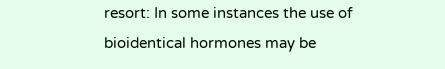resort: In some instances the use of bioidentical hormones may be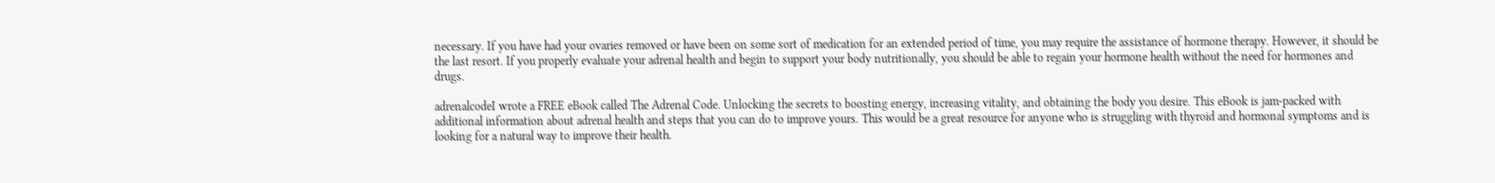necessary. If you have had your ovaries removed or have been on some sort of medication for an extended period of time, you may require the assistance of hormone therapy. However, it should be the last resort. If you properly evaluate your adrenal health and begin to support your body nutritionally, you should be able to regain your hormone health without the need for hormones and drugs.

adrenalcodeI wrote a FREE eBook called The Adrenal Code. Unlocking the secrets to boosting energy, increasing vitality, and obtaining the body you desire. This eBook is jam-packed with additional information about adrenal health and steps that you can do to improve yours. This would be a great resource for anyone who is struggling with thyroid and hormonal symptoms and is looking for a natural way to improve their health.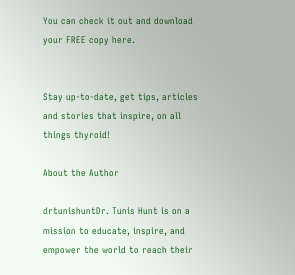You can check it out and download your FREE copy here.


Stay up-to-date, get tips, articles and stories that inspire, on all things thyroid!

About the Author

drtunishuntDr. Tunis Hunt is on a mission to educate, inspire, and empower the world to reach their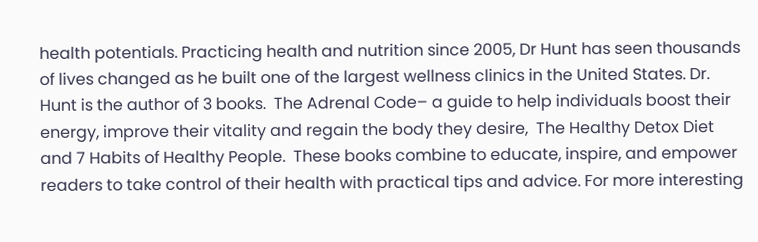health potentials. Practicing health and nutrition since 2005, Dr Hunt has seen thousands of lives changed as he built one of the largest wellness clinics in the United States. Dr. Hunt is the author of 3 books.  The Adrenal Code– a guide to help individuals boost their energy, improve their vitality and regain the body they desire,  The Healthy Detox Diet and 7 Habits of Healthy People.  These books combine to educate, inspire, and empower readers to take control of their health with practical tips and advice. For more interesting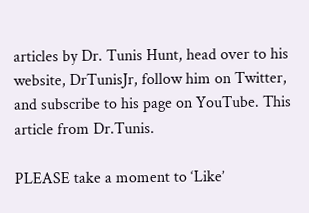articles by Dr. Tunis Hunt, head over to his website, DrTunisJr, follow him on Twitter, and subscribe to his page on YouTube. This article from Dr.Tunis.

PLEASE take a moment to ‘Like’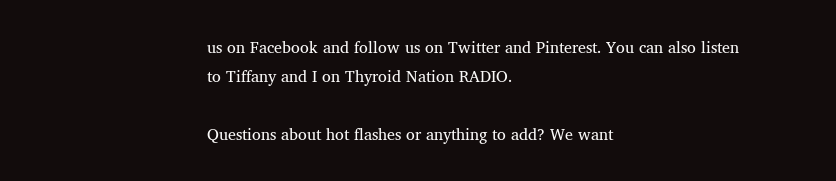us on Facebook and follow us on Twitter and Pinterest. You can also listen to Tiffany and I on Thyroid Nation RADIO.

Questions about hot flashes or anything to add? We want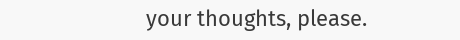your thoughts, please.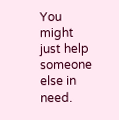You might just help someone else in need.